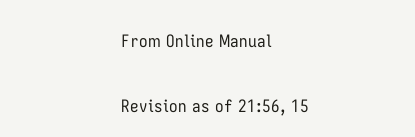From Online Manual

Revision as of 21:56, 15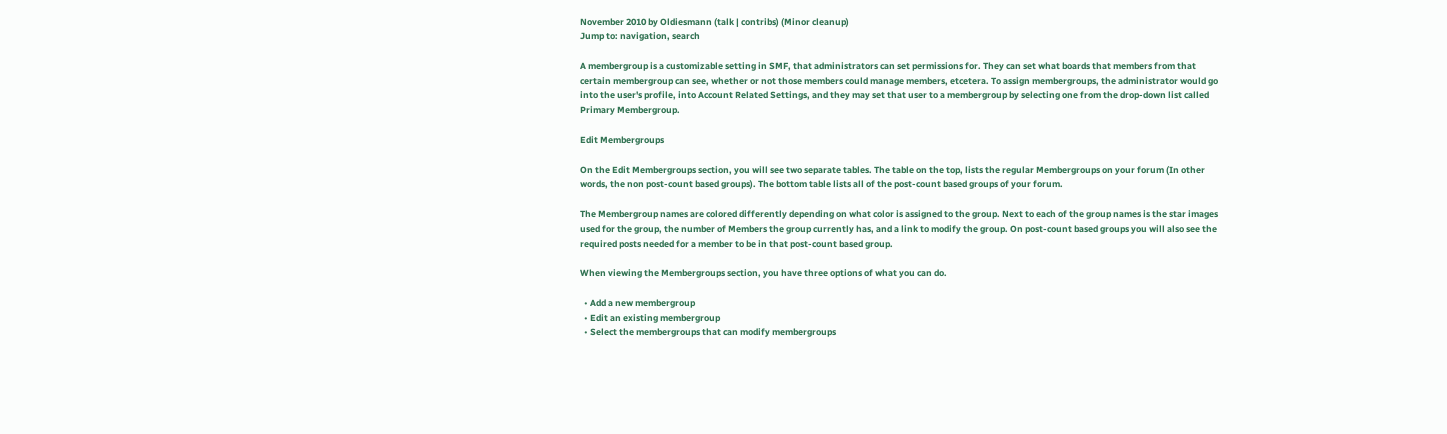November 2010 by Oldiesmann (talk | contribs) (Minor cleanup)
Jump to: navigation, search

A membergroup is a customizable setting in SMF, that administrators can set permissions for. They can set what boards that members from that certain membergroup can see, whether or not those members could manage members, etcetera. To assign membergroups, the administrator would go into the user's profile, into Account Related Settings, and they may set that user to a membergroup by selecting one from the drop-down list called Primary Membergroup.

Edit Membergroups

On the Edit Membergroups section, you will see two separate tables. The table on the top, lists the regular Membergroups on your forum (In other words, the non post-count based groups). The bottom table lists all of the post-count based groups of your forum.

The Membergroup names are colored differently depending on what color is assigned to the group. Next to each of the group names is the star images used for the group, the number of Members the group currently has, and a link to modify the group. On post-count based groups you will also see the required posts needed for a member to be in that post-count based group.

When viewing the Membergroups section, you have three options of what you can do.

  • Add a new membergroup
  • Edit an existing membergroup
  • Select the membergroups that can modify membergroups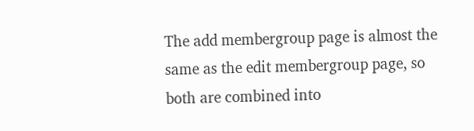The add membergroup page is almost the same as the edit membergroup page, so both are combined into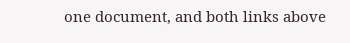one document, and both links above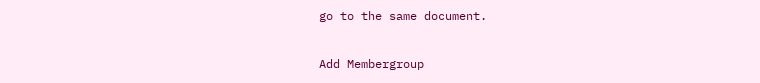go to the same document.

Add Membergroup